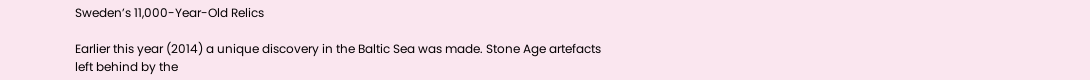Sweden’s 11,000-Year-Old Relics

Earlier this year (2014) a unique discovery in the Baltic Sea was made. Stone Age artefacts left behind by the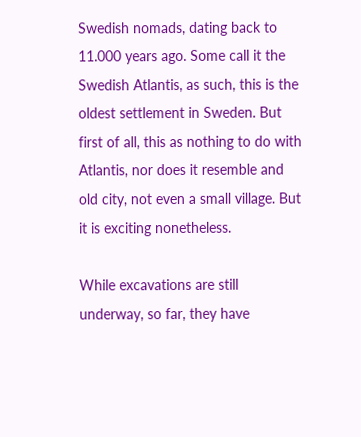Swedish nomads, dating back to 11.000 years ago. Some call it the Swedish Atlantis, as such, this is the oldest settlement in Sweden. But first of all, this as nothing to do with Atlantis, nor does it resemble and old city, not even a small village. But it is exciting nonetheless.

While excavations are still underway, so far, they have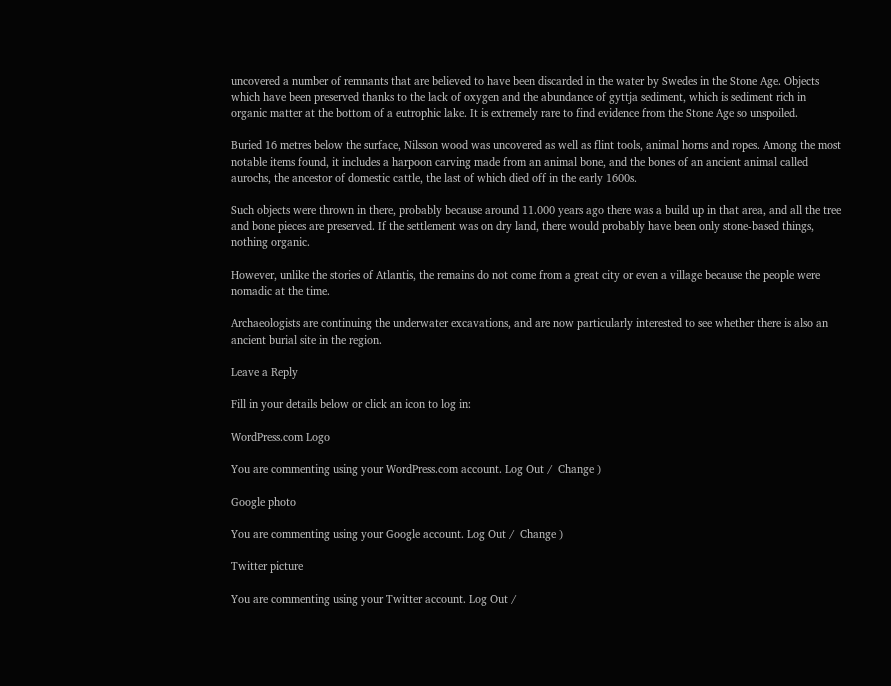uncovered a number of remnants that are believed to have been discarded in the water by Swedes in the Stone Age. Objects which have been preserved thanks to the lack of oxygen and the abundance of gyttja sediment, which is sediment rich in organic matter at the bottom of a eutrophic lake. It is extremely rare to find evidence from the Stone Age so unspoiled.

Buried 16 metres below the surface, Nilsson wood was uncovered as well as flint tools, animal horns and ropes. Among the most notable items found, it includes a harpoon carving made from an animal bone, and the bones of an ancient animal called aurochs, the ancestor of domestic cattle, the last of which died off in the early 1600s.

Such objects were thrown in there, probably because around 11.000 years ago there was a build up in that area, and all the tree and bone pieces are preserved. If the settlement was on dry land, there would probably have been only stone-based things, nothing organic.

However, unlike the stories of Atlantis, the remains do not come from a great city or even a village because the people were nomadic at the time.

Archaeologists are continuing the underwater excavations, and are now particularly interested to see whether there is also an ancient burial site in the region.

Leave a Reply

Fill in your details below or click an icon to log in:

WordPress.com Logo

You are commenting using your WordPress.com account. Log Out /  Change )

Google photo

You are commenting using your Google account. Log Out /  Change )

Twitter picture

You are commenting using your Twitter account. Log Out /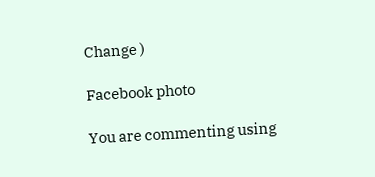Change )

Facebook photo

You are commenting using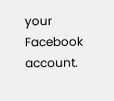your Facebook account.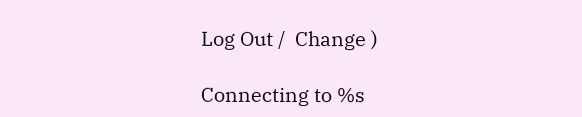Log Out /  Change )

Connecting to %s